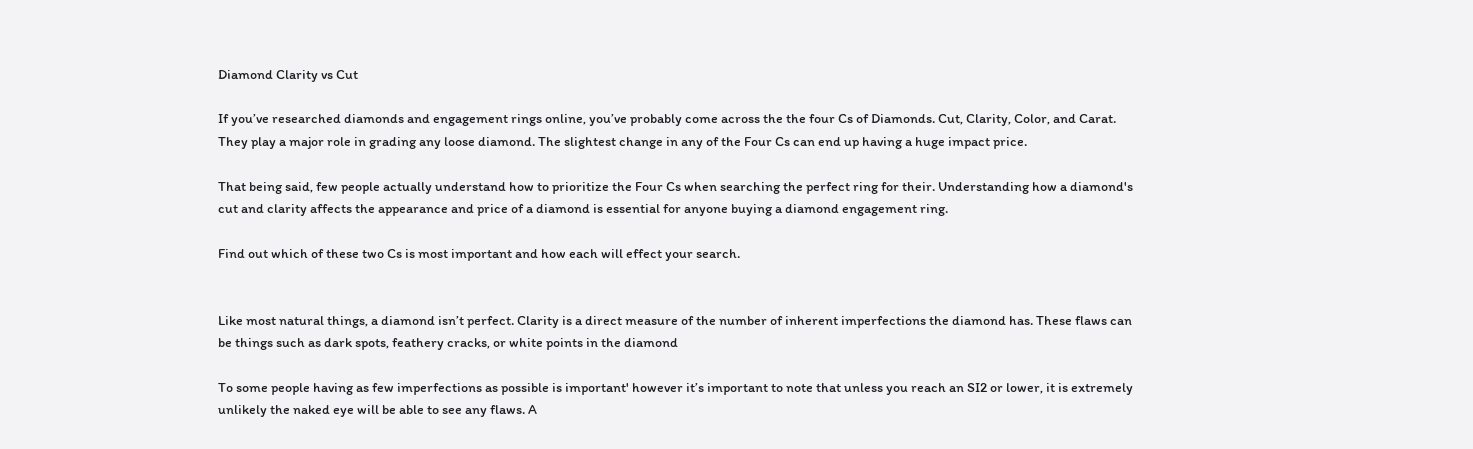Diamond Clarity vs Cut

If you’ve researched diamonds and engagement rings online, you’ve probably come across the the four Cs of Diamonds. Cut, Clarity, Color, and Carat. They play a major role in grading any loose diamond. The slightest change in any of the Four Cs can end up having a huge impact price.

That being said, few people actually understand how to prioritize the Four Cs when searching the perfect ring for their. Understanding how a diamond's cut and clarity affects the appearance and price of a diamond is essential for anyone buying a diamond engagement ring.

Find out which of these two Cs is most important and how each will effect your search.


Like most natural things, a diamond isn’t perfect. Clarity is a direct measure of the number of inherent imperfections the diamond has. These flaws can be things such as dark spots, feathery cracks, or white points in the diamond

To some people having as few imperfections as possible is important' however it’s important to note that unless you reach an SI2 or lower, it is extremely unlikely the naked eye will be able to see any flaws. A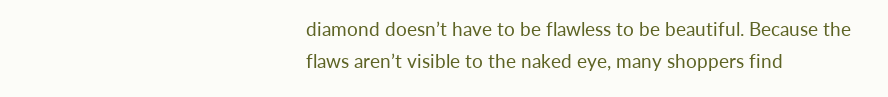diamond doesn’t have to be flawless to be beautiful. Because the flaws aren’t visible to the naked eye, many shoppers find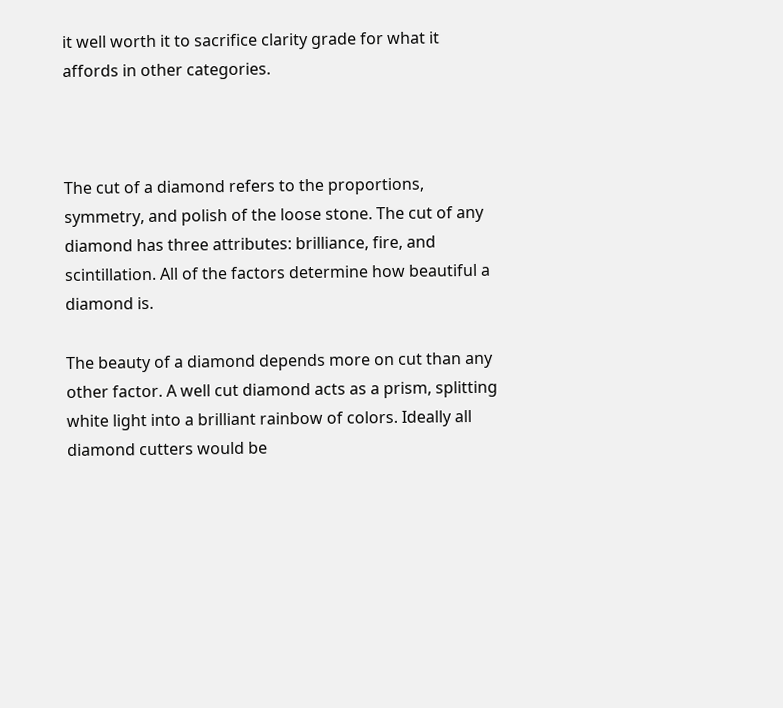it well worth it to sacrifice clarity grade for what it affords in other categories.



The cut of a diamond refers to the proportions, symmetry, and polish of the loose stone. The cut of any diamond has three attributes: brilliance, fire, and scintillation. All of the factors determine how beautiful a diamond is.

The beauty of a diamond depends more on cut than any other factor. A well cut diamond acts as a prism, splitting white light into a brilliant rainbow of colors. Ideally all diamond cutters would be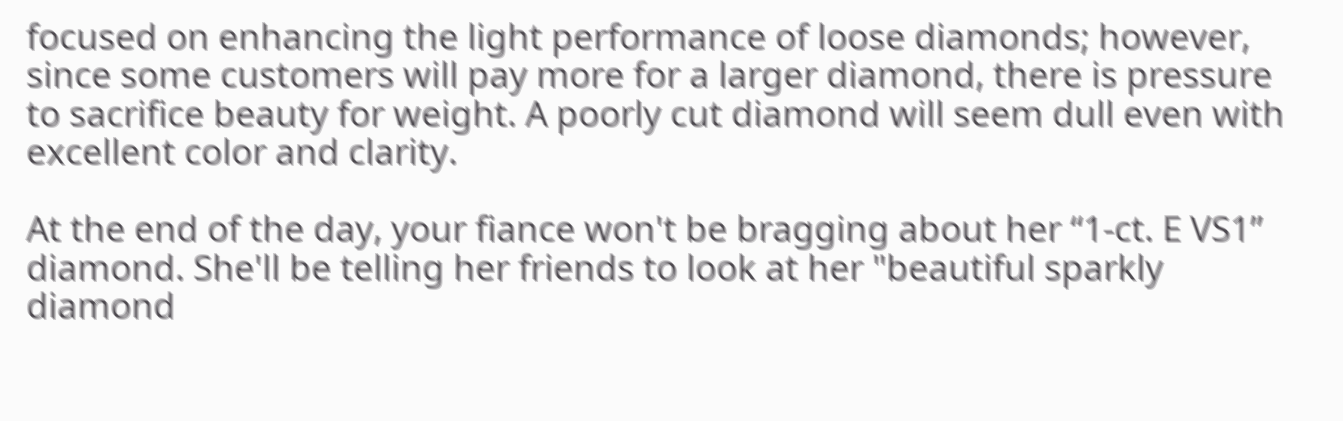focused on enhancing the light performance of loose diamonds; however, since some customers will pay more for a larger diamond, there is pressure to sacrifice beauty for weight. A poorly cut diamond will seem dull even with excellent color and clarity.

At the end of the day, your fiance won't be bragging about her “1-ct. E VS1” diamond. She'll be telling her friends to look at her "beautiful sparkly diamond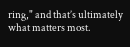ring," and that’s ultimately what matters most.